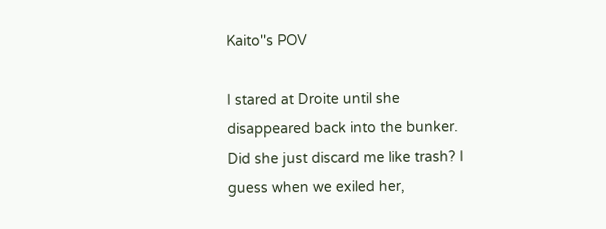Kaito''s POV

I stared at Droite until she disappeared back into the bunker. Did she just discard me like trash? I guess when we exiled her,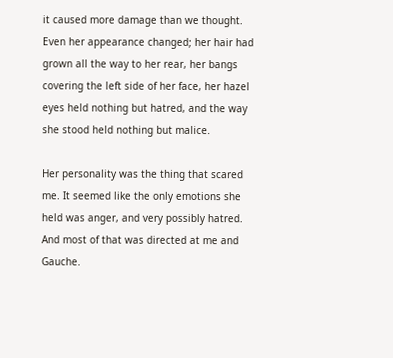it caused more damage than we thought. Even her appearance changed; her hair had grown all the way to her rear, her bangs covering the left side of her face, her hazel eyes held nothing but hatred, and the way she stood held nothing but malice.

Her personality was the thing that scared me. It seemed like the only emotions she held was anger, and very possibly hatred. And most of that was directed at me and Gauche.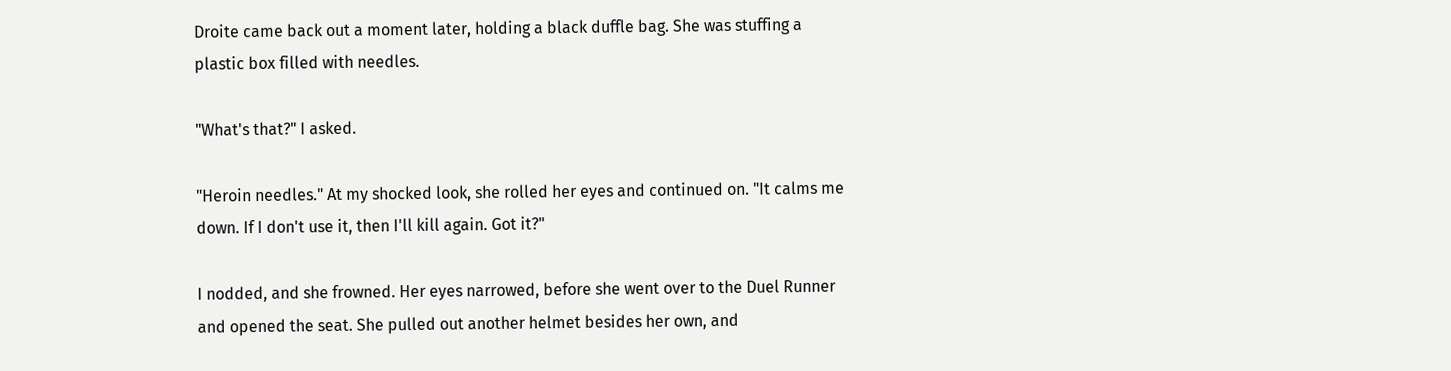Droite came back out a moment later, holding a black duffle bag. She was stuffing a plastic box filled with needles.

"What's that?" I asked.

"Heroin needles." At my shocked look, she rolled her eyes and continued on. "It calms me down. If I don't use it, then I'll kill again. Got it?"

I nodded, and she frowned. Her eyes narrowed, before she went over to the Duel Runner and opened the seat. She pulled out another helmet besides her own, and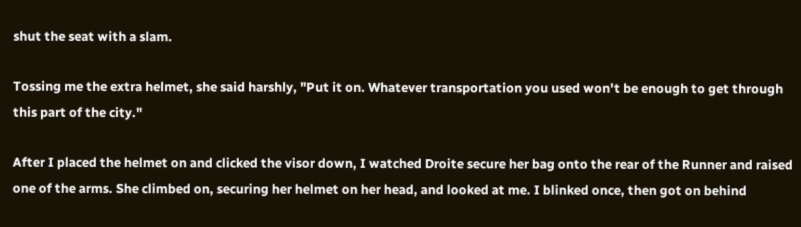shut the seat with a slam.

Tossing me the extra helmet, she said harshly, "Put it on. Whatever transportation you used won't be enough to get through this part of the city."

After I placed the helmet on and clicked the visor down, I watched Droite secure her bag onto the rear of the Runner and raised one of the arms. She climbed on, securing her helmet on her head, and looked at me. I blinked once, then got on behind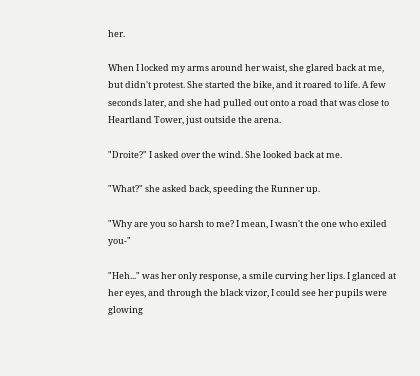her.

When I locked my arms around her waist, she glared back at me, but didn't protest. She started the bike, and it roared to life. A few seconds later, and she had pulled out onto a road that was close to Heartland Tower, just outside the arena.

"Droite?" I asked over the wind. She looked back at me.

"What?" she asked back, speeding the Runner up.

"Why are you so harsh to me? I mean, I wasn't the one who exiled you-"

"Heh..." was her only response, a smile curving her lips. I glanced at her eyes, and through the black vizor, I could see her pupils were glowing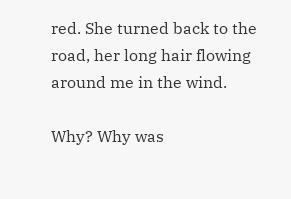red. She turned back to the road, her long hair flowing around me in the wind.

Why? Why was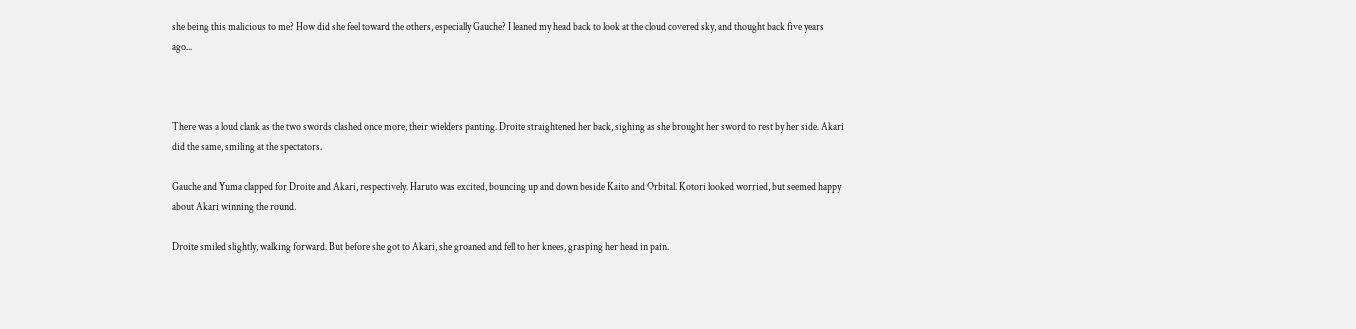she being this malicious to me? How did she feel toward the others, especially Gauche? I leaned my head back to look at the cloud covered sky, and thought back five years ago...



There was a loud clank as the two swords clashed once more, their wielders panting. Droite straightened her back, sighing as she brought her sword to rest by her side. Akari did the same, smiling at the spectators.

Gauche and Yuma clapped for Droite and Akari, respectively. Haruto was excited, bouncing up and down beside Kaito and Orbital. Kotori looked worried, but seemed happy about Akari winning the round.

Droite smiled slightly, walking forward. But before she got to Akari, she groaned and fell to her knees, grasping her head in pain.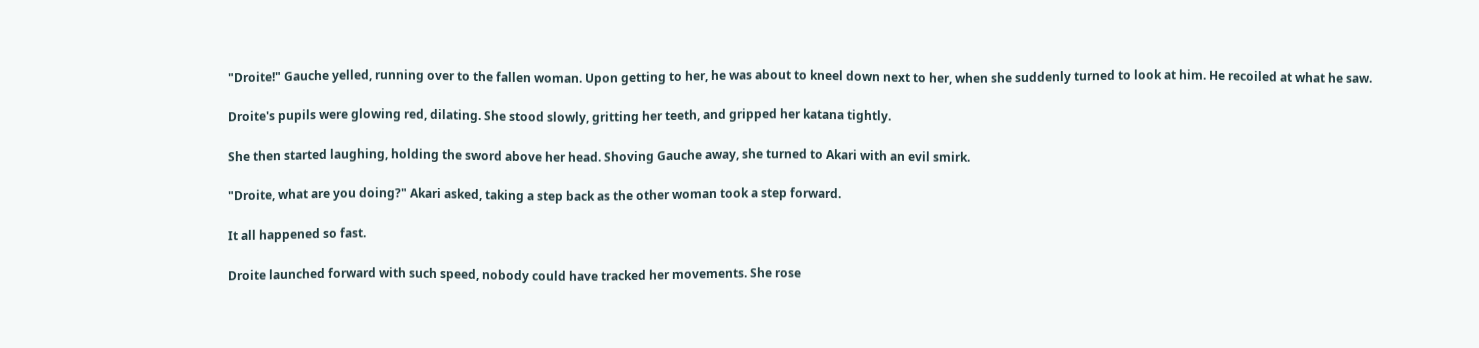"Droite!" Gauche yelled, running over to the fallen woman. Upon getting to her, he was about to kneel down next to her, when she suddenly turned to look at him. He recoiled at what he saw.

Droite's pupils were glowing red, dilating. She stood slowly, gritting her teeth, and gripped her katana tightly.

She then started laughing, holding the sword above her head. Shoving Gauche away, she turned to Akari with an evil smirk.

"Droite, what are you doing?" Akari asked, taking a step back as the other woman took a step forward.

It all happened so fast.

Droite launched forward with such speed, nobody could have tracked her movements. She rose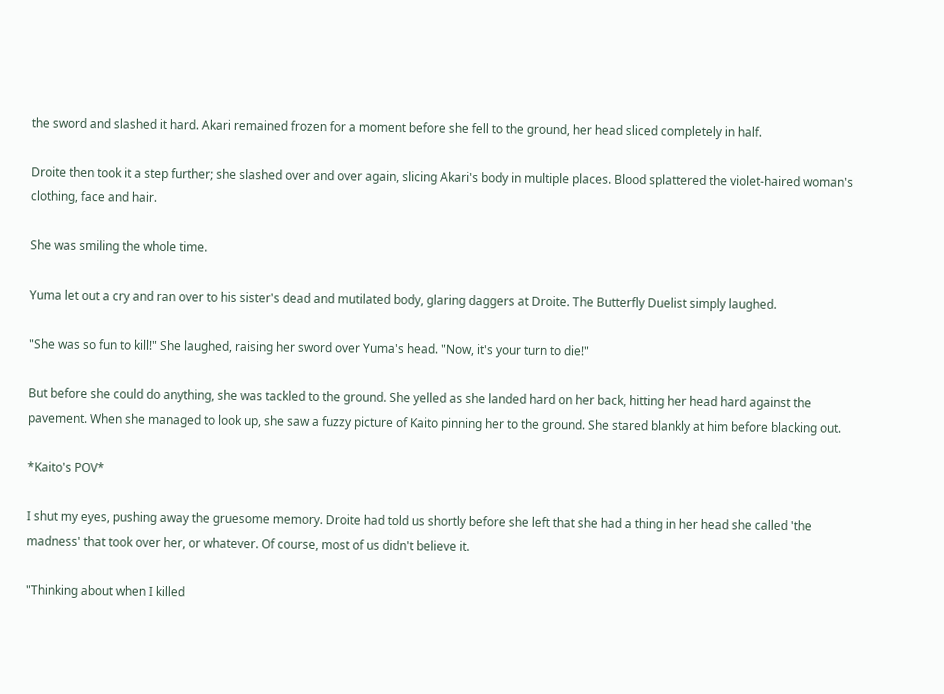the sword and slashed it hard. Akari remained frozen for a moment before she fell to the ground, her head sliced completely in half.

Droite then took it a step further; she slashed over and over again, slicing Akari's body in multiple places. Blood splattered the violet-haired woman's clothing, face and hair.

She was smiling the whole time.

Yuma let out a cry and ran over to his sister's dead and mutilated body, glaring daggers at Droite. The Butterfly Duelist simply laughed.

"She was so fun to kill!" She laughed, raising her sword over Yuma's head. "Now, it's your turn to die!"

But before she could do anything, she was tackled to the ground. She yelled as she landed hard on her back, hitting her head hard against the pavement. When she managed to look up, she saw a fuzzy picture of Kaito pinning her to the ground. She stared blankly at him before blacking out.

*Kaito's POV*

I shut my eyes, pushing away the gruesome memory. Droite had told us shortly before she left that she had a thing in her head she called 'the madness' that took over her, or whatever. Of course, most of us didn't believe it.

"Thinking about when I killed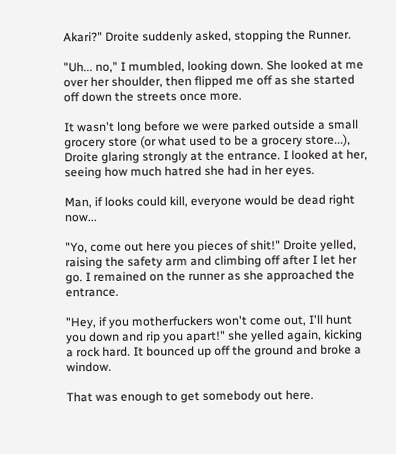Akari?" Droite suddenly asked, stopping the Runner.

"Uh... no," I mumbled, looking down. She looked at me over her shoulder, then flipped me off as she started off down the streets once more.

It wasn't long before we were parked outside a small grocery store (or what used to be a grocery store...), Droite glaring strongly at the entrance. I looked at her, seeing how much hatred she had in her eyes.

Man, if looks could kill, everyone would be dead right now...

"Yo, come out here you pieces of shit!" Droite yelled, raising the safety arm and climbing off after I let her go. I remained on the runner as she approached the entrance.

"Hey, if you motherfuckers won't come out, I'll hunt you down and rip you apart!" she yelled again, kicking a rock hard. It bounced up off the ground and broke a window.

That was enough to get somebody out here.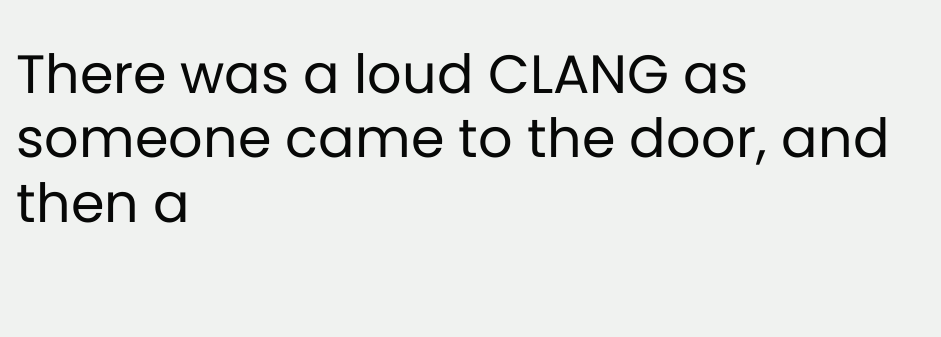There was a loud CLANG as someone came to the door, and then a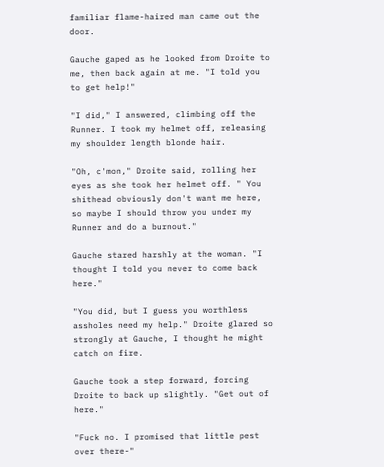familiar flame-haired man came out the door.

Gauche gaped as he looked from Droite to me, then back again at me. "I told you to get help!"

"I did," I answered, climbing off the Runner. I took my helmet off, releasing my shoulder length blonde hair.

"Oh, c'mon," Droite said, rolling her eyes as she took her helmet off. " You shithead obviously don't want me here, so maybe I should throw you under my Runner and do a burnout."

Gauche stared harshly at the woman. "I thought I told you never to come back here."

"You did, but I guess you worthless assholes need my help." Droite glared so strongly at Gauche, I thought he might catch on fire.

Gauche took a step forward, forcing Droite to back up slightly. "Get out of here."

"Fuck no. I promised that little pest over there-"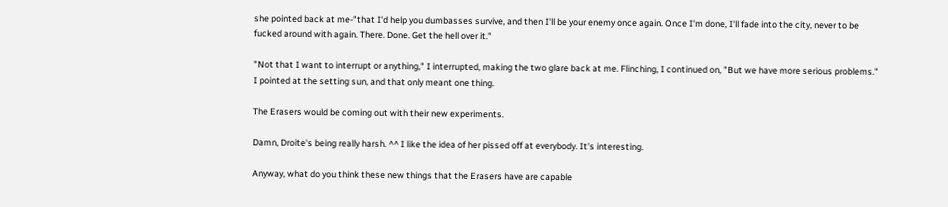she pointed back at me-"that I'd help you dumbasses survive, and then I'll be your enemy once again. Once I'm done, I'll fade into the city, never to be fucked around with again. There. Done. Get the hell over it."

"Not that I want to interrupt or anything," I interrupted, making the two glare back at me. Flinching, I continued on, "But we have more serious problems." I pointed at the setting sun, and that only meant one thing.

The Erasers would be coming out with their new experiments.

Damn, Droite's being really harsh. ^^ I like the idea of her pissed off at everybody. It's interesting.

Anyway, what do you think these new things that the Erasers have are capable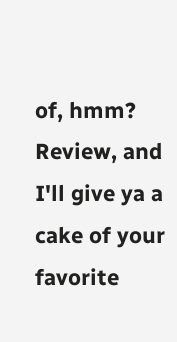of, hmm? Review, and I'll give ya a cake of your favorite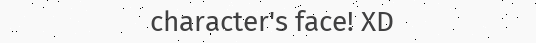character's face! XD